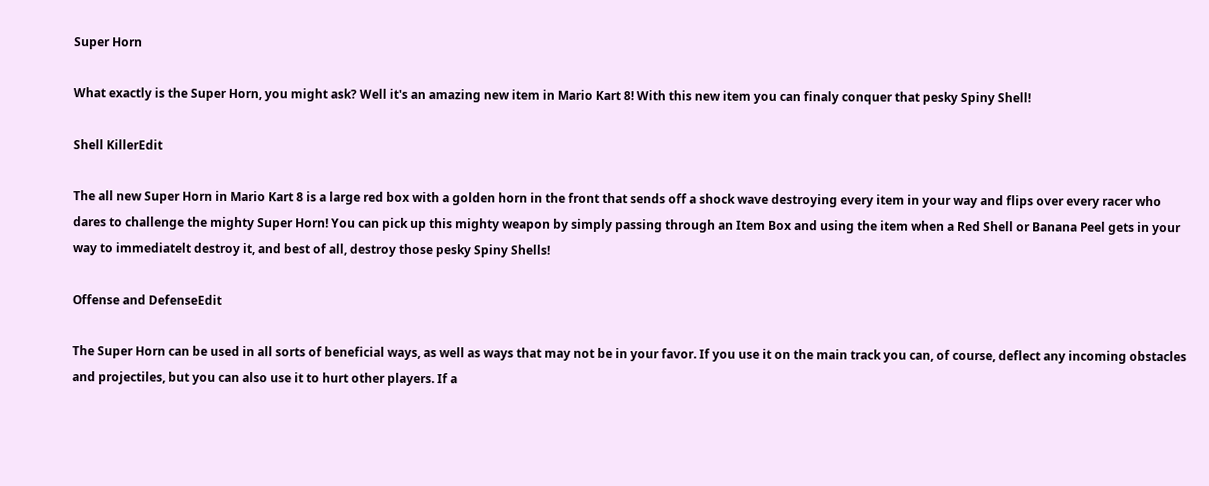Super Horn

What exactly is the Super Horn, you might ask? Well it's an amazing new item in Mario Kart 8! With this new item you can finaly conquer that pesky Spiny Shell!

Shell KillerEdit

The all new Super Horn in Mario Kart 8 is a large red box with a golden horn in the front that sends off a shock wave destroying every item in your way and flips over every racer who dares to challenge the mighty Super Horn! You can pick up this mighty weapon by simply passing through an Item Box and using the item when a Red Shell or Banana Peel gets in your way to immediatelt destroy it, and best of all, destroy those pesky Spiny Shells!

Offense and DefenseEdit

The Super Horn can be used in all sorts of beneficial ways, as well as ways that may not be in your favor. If you use it on the main track you can, of course, deflect any incoming obstacles and projectiles, but you can also use it to hurt other players. If a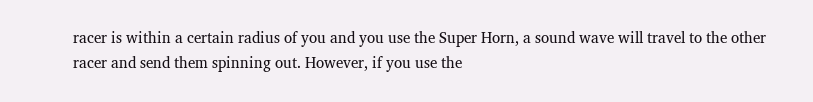racer is within a certain radius of you and you use the Super Horn, a sound wave will travel to the other racer and send them spinning out. However, if you use the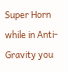Super Horn while in Anti-Gravity you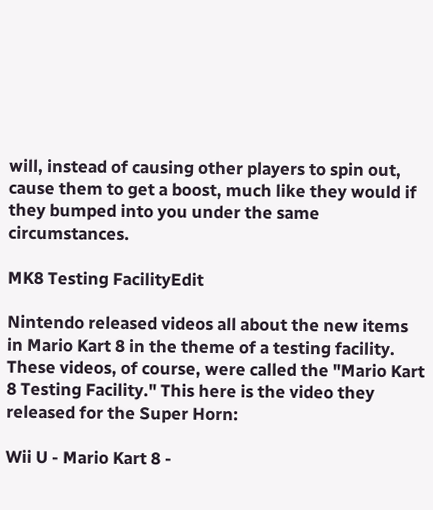will, instead of causing other players to spin out, cause them to get a boost, much like they would if they bumped into you under the same circumstances.

MK8 Testing FacilityEdit

Nintendo released videos all about the new items in Mario Kart 8 in the theme of a testing facility. These videos, of course, were called the "Mario Kart 8 Testing Facility." This here is the video they released for the Super Horn:

Wii U - Mario Kart 8 -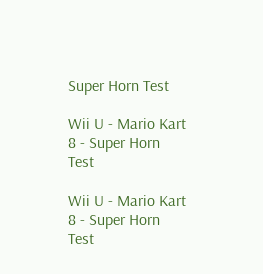Super Horn Test

Wii U - Mario Kart 8 - Super Horn Test

Wii U - Mario Kart 8 - Super Horn Test